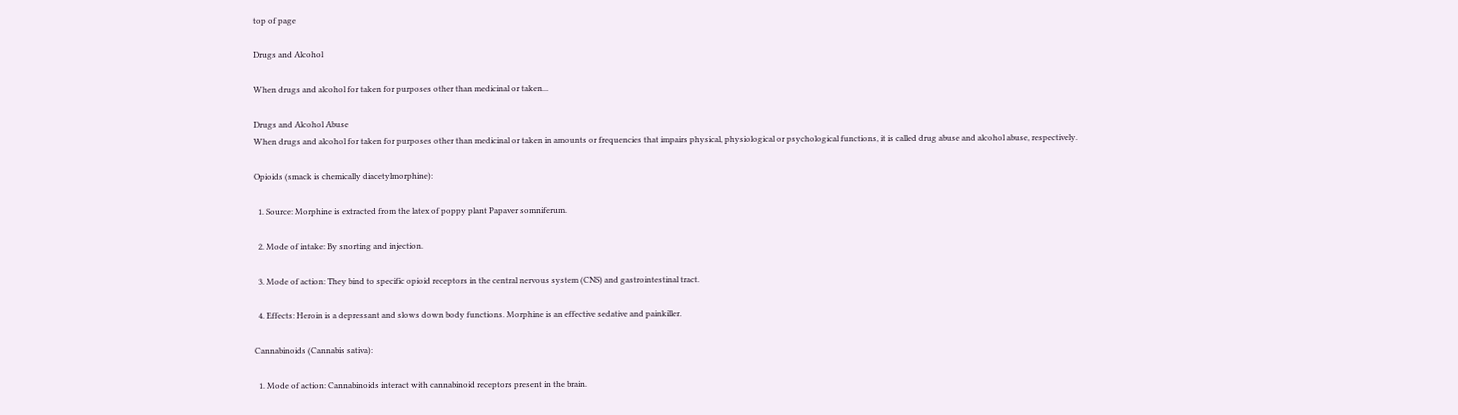top of page

Drugs and Alcohol

When drugs and alcohol for taken for purposes other than medicinal or taken...

Drugs and Alcohol Abuse
When drugs and alcohol for taken for purposes other than medicinal or taken in amounts or frequencies that impairs physical, physiological or psychological functions, it is called drug abuse and alcohol abuse, respectively.

Opioids (smack is chemically diacetylmorphine):

  1. Source: Morphine is extracted from the latex of poppy plant Papaver somniferum.

  2. Mode of intake: By snorting and injection.

  3. Mode of action: They bind to specific opioid receptors in the central nervous system (CNS) and gastrointestinal tract.

  4. Effects: Heroin is a depressant and slows down body functions. Morphine is an effective sedative and painkiller.

Cannabinoids (Cannabis sativa):

  1. Mode of action: Cannabinoids interact with cannabinoid receptors present in the brain.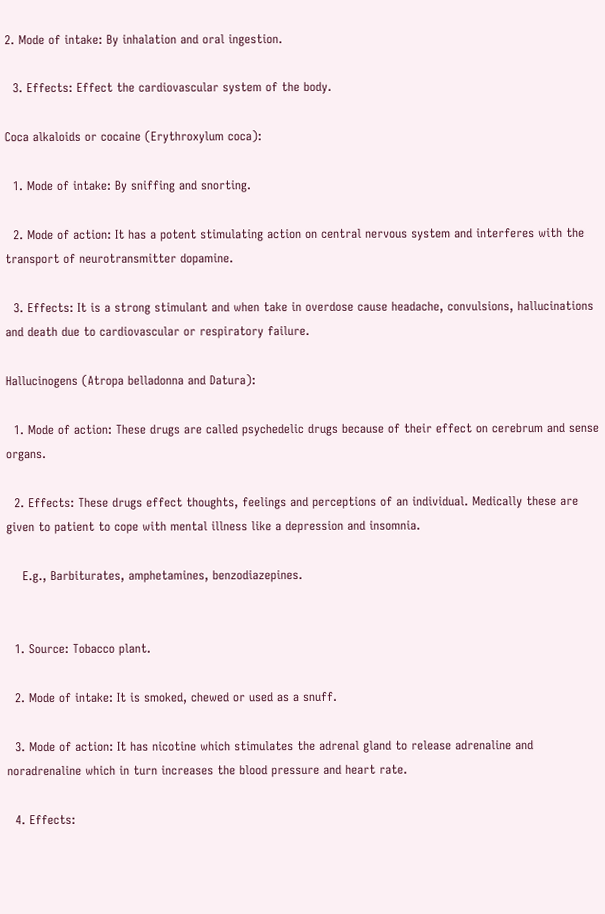2. Mode of intake: By inhalation and oral ingestion.

  3. Effects: Effect the cardiovascular system of the body.

Coca alkaloids or cocaine (Erythroxylum coca):

  1. Mode of intake: By sniffing and snorting.

  2. Mode of action: It has a potent stimulating action on central nervous system and interferes with the transport of neurotransmitter dopamine.

  3. Effects: It is a strong stimulant and when take in overdose cause headache, convulsions, hallucinations and death due to cardiovascular or respiratory failure.

Hallucinogens (Atropa belladonna and Datura):

  1. Mode of action: These drugs are called psychedelic drugs because of their effect on cerebrum and sense organs.

  2. Effects: These drugs effect thoughts, feelings and perceptions of an individual. Medically these are given to patient to cope with mental illness like a depression and insomnia.

    E.g., Barbiturates, amphetamines, benzodiazepines.


  1. Source: Tobacco plant.

  2. Mode of intake: It is smoked, chewed or used as a snuff.

  3. Mode of action: It has nicotine which stimulates the adrenal gland to release adrenaline and noradrenaline which in turn increases the blood pressure and heart rate.

  4. Effects: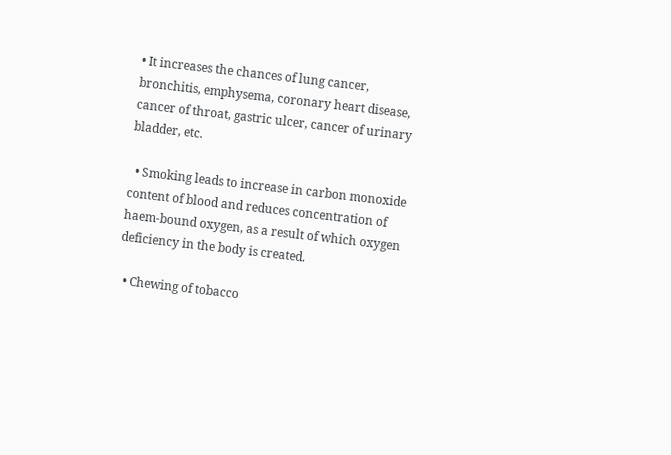• It increases the chances of lung cancer, bronchitis, emphysema, coronary heart disease, cancer of throat, gastric ulcer, cancer of urinary bladder, etc.

  • Smoking leads to increase in carbon monoxide content of blood and reduces concentration of haem-bound oxygen, as a result of which oxygen deficiency in the body is created.

  • Chewing of tobacco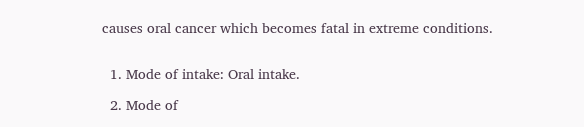causes oral cancer which becomes fatal in extreme conditions.


  1. Mode of intake: Oral intake.

  2. Mode of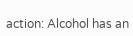action: Alcohol has an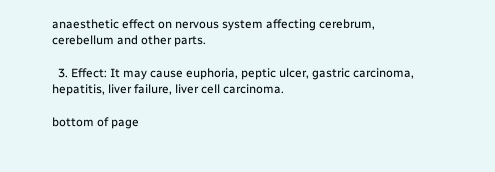anaesthetic effect on nervous system affecting cerebrum, cerebellum and other parts.

  3. Effect: It may cause euphoria, peptic ulcer, gastric carcinoma, hepatitis, liver failure, liver cell carcinoma.

bottom of page